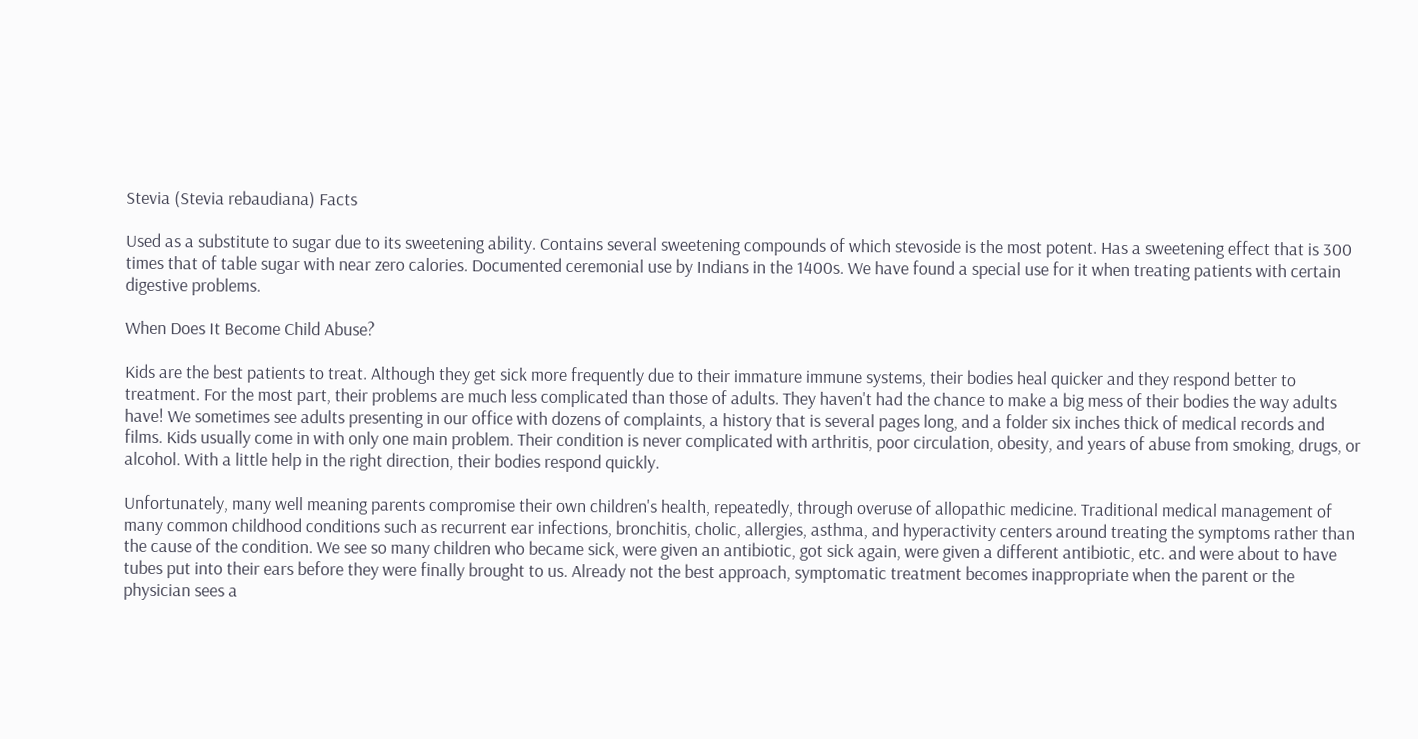Stevia (Stevia rebaudiana) Facts

Used as a substitute to sugar due to its sweetening ability. Contains several sweetening compounds of which stevoside is the most potent. Has a sweetening effect that is 300 times that of table sugar with near zero calories. Documented ceremonial use by Indians in the 1400s. We have found a special use for it when treating patients with certain digestive problems.

When Does It Become Child Abuse?

Kids are the best patients to treat. Although they get sick more frequently due to their immature immune systems, their bodies heal quicker and they respond better to treatment. For the most part, their problems are much less complicated than those of adults. They haven't had the chance to make a big mess of their bodies the way adults have! We sometimes see adults presenting in our office with dozens of complaints, a history that is several pages long, and a folder six inches thick of medical records and films. Kids usually come in with only one main problem. Their condition is never complicated with arthritis, poor circulation, obesity, and years of abuse from smoking, drugs, or alcohol. With a little help in the right direction, their bodies respond quickly.

Unfortunately, many well meaning parents compromise their own children's health, repeatedly, through overuse of allopathic medicine. Traditional medical management of many common childhood conditions such as recurrent ear infections, bronchitis, cholic, allergies, asthma, and hyperactivity centers around treating the symptoms rather than the cause of the condition. We see so many children who became sick, were given an antibiotic, got sick again, were given a different antibiotic, etc. and were about to have tubes put into their ears before they were finally brought to us. Already not the best approach, symptomatic treatment becomes inappropriate when the parent or the physician sees a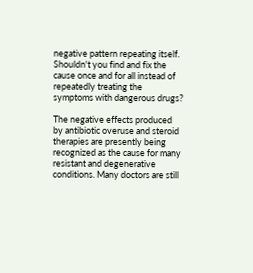negative pattern repeating itself. Shouldn't you find and fix the cause once and for all instead of repeatedly treating the symptoms with dangerous drugs?

The negative effects produced by antibiotic overuse and steroid therapies are presently being recognized as the cause for many resistant and degenerative conditions. Many doctors are still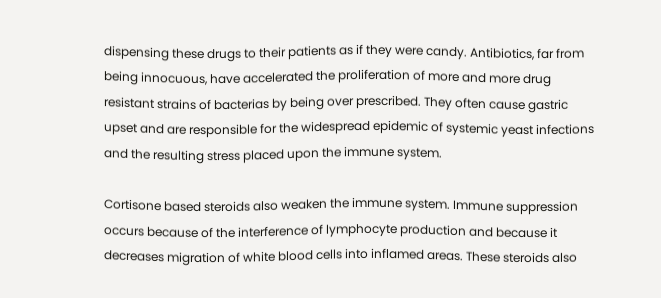dispensing these drugs to their patients as if they were candy. Antibiotics, far from being innocuous, have accelerated the proliferation of more and more drug resistant strains of bacterias by being over prescribed. They often cause gastric upset and are responsible for the widespread epidemic of systemic yeast infections and the resulting stress placed upon the immune system.

Cortisone based steroids also weaken the immune system. Immune suppression occurs because of the interference of lymphocyte production and because it decreases migration of white blood cells into inflamed areas. These steroids also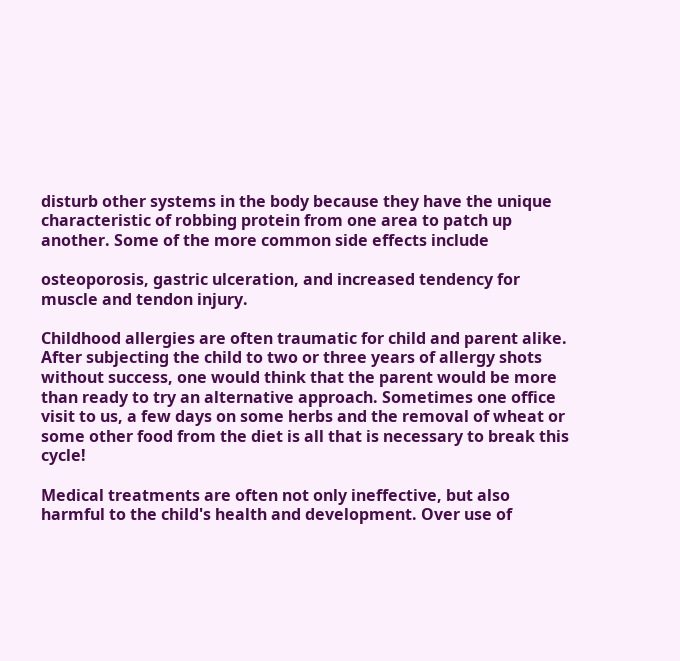disturb other systems in the body because they have the unique characteristic of robbing protein from one area to patch up another. Some of the more common side effects include

osteoporosis, gastric ulceration, and increased tendency for muscle and tendon injury.

Childhood allergies are often traumatic for child and parent alike. After subjecting the child to two or three years of allergy shots without success, one would think that the parent would be more than ready to try an alternative approach. Sometimes one office visit to us, a few days on some herbs and the removal of wheat or some other food from the diet is all that is necessary to break this cycle!

Medical treatments are often not only ineffective, but also harmful to the child's health and development. Over use of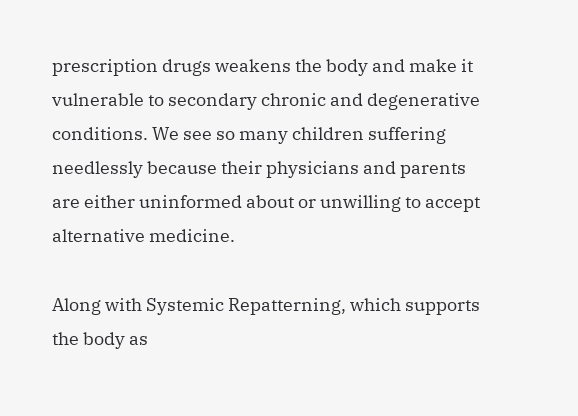prescription drugs weakens the body and make it vulnerable to secondary chronic and degenerative conditions. We see so many children suffering needlessly because their physicians and parents are either uninformed about or unwilling to accept alternative medicine.

Along with Systemic Repatterning, which supports the body as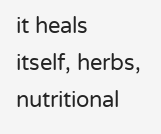it heals itself, herbs, nutritional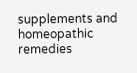supplements and homeopathic remedies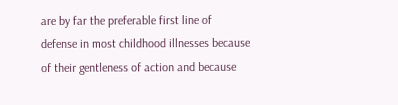are by far the preferable first line of defense in most childhood illnesses because of their gentleness of action and because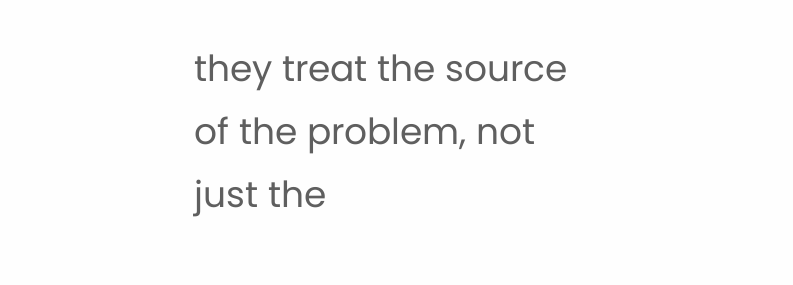they treat the source of the problem, not just the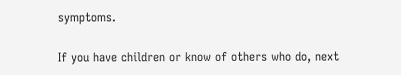symptoms.

If you have children or know of others who do, next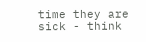time they are sick - think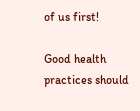of us first!

Good health practices should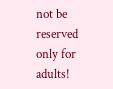not be reserved only for adults!